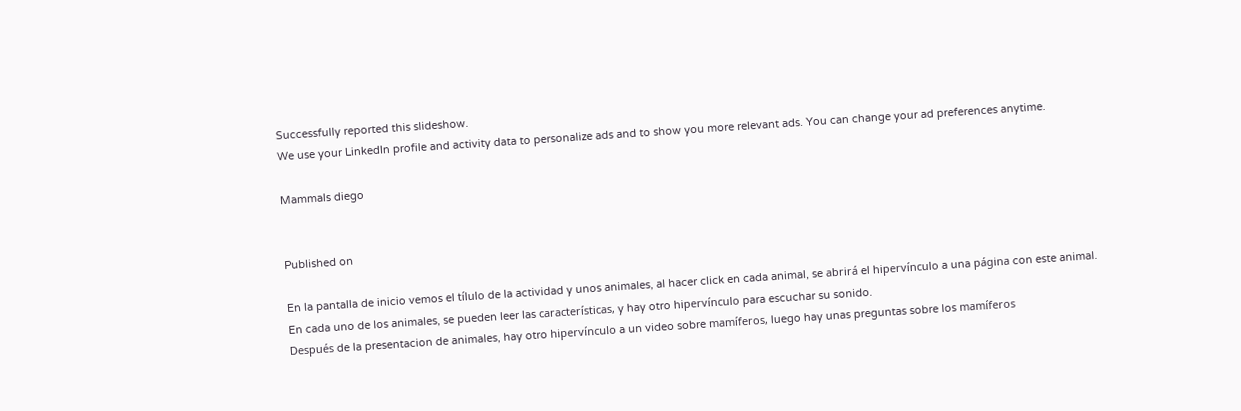Successfully reported this slideshow.
We use your LinkedIn profile and activity data to personalize ads and to show you more relevant ads. You can change your ad preferences anytime.

Mammals diego


Published on

En la pantalla de inicio vemos el tílulo de la actividad y unos animales, al hacer click en cada animal, se abrirá el hipervínculo a una página con este animal.
En cada uno de los animales, se pueden leer las características, y hay otro hipervínculo para escuchar su sonido.
Después de la presentacion de animales, hay otro hipervínculo a un video sobre mamíferos, luego hay unas preguntas sobre los mamíferos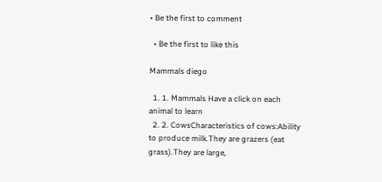• Be the first to comment

  • Be the first to like this

Mammals diego

  1. 1. Mammals Have a click on each animal to learn
  2. 2. CowsCharacteristics of cows:Ability to produce milk.They are grazers (eat grass).They are large,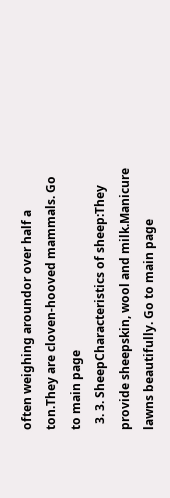often weighing aroundor over half a ton.They are cloven-hooved mammals. Go to main page
  3. 3. SheepCharacteristics of sheep:They provide sheepskin, wool and milk.Manicure lawns beautifully. Go to main page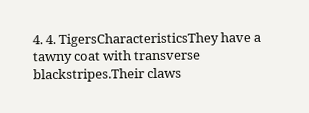4. 4. TigersCharacteristicsThey have a tawny coat with transverse blackstripes.Their claws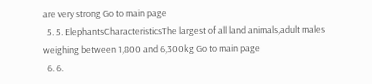are very strong Go to main page
  5. 5. ElephantsCharacteristicsThe largest of all land animals,adult males weighing between 1,800 and 6,300kg Go to main page
  6. 6.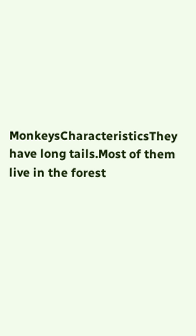MonkeysCharacteristicsThey have long tails.Most of them live in the forest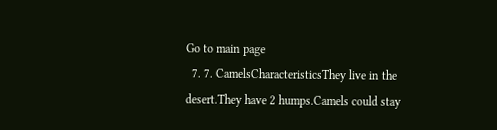Go to main page
  7. 7. CamelsCharacteristicsThey live in the desert.They have 2 humps.Camels could stay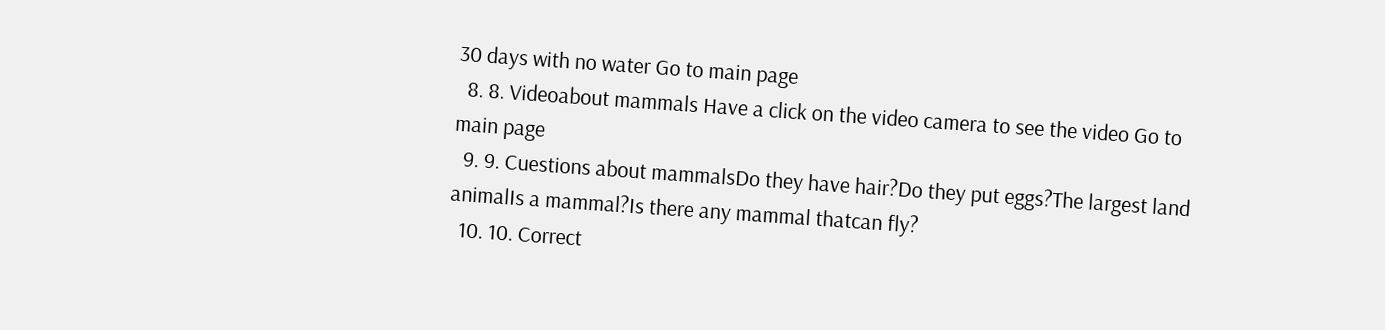30 days with no water Go to main page
  8. 8. Videoabout mammals Have a click on the video camera to see the video Go to main page
  9. 9. Cuestions about mammalsDo they have hair?Do they put eggs?The largest land animalIs a mammal?Is there any mammal thatcan fly?
  10. 10. Correct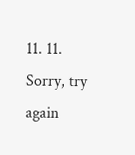11. 11. Sorry, try again